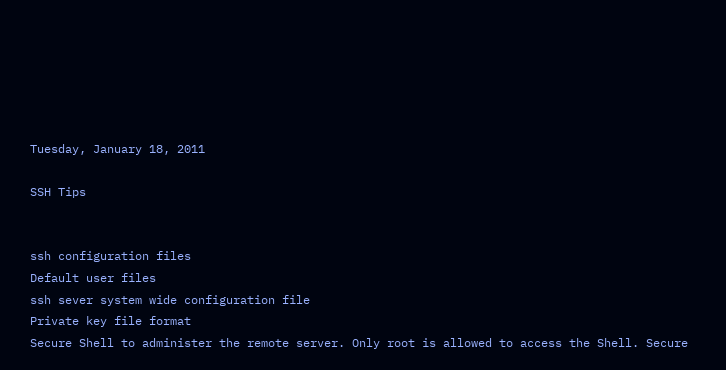Tuesday, January 18, 2011

SSH Tips


ssh configuration files
Default user files
ssh sever system wide configuration file
Private key file format
Secure Shell to administer the remote server. Only root is allowed to access the Shell. Secure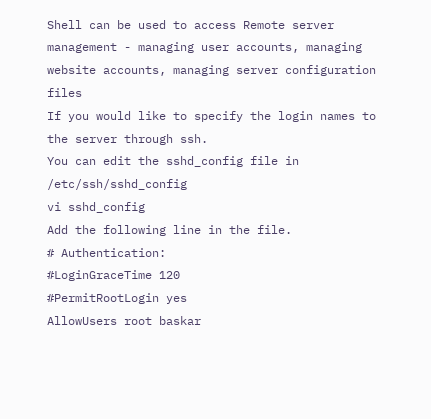Shell can be used to access Remote server management - managing user accounts, managing website accounts, managing server configuration files
If you would like to specify the login names to the server through ssh.
You can edit the sshd_config file in /etc/ssh/sshd_config
vi sshd_config
Add the following line in the file.
# Authentication:
#LoginGraceTime 120
#PermitRootLogin yes
AllowUsers root baskar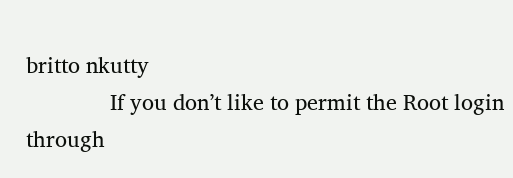britto nkutty
              If you don’t like to permit the Root login through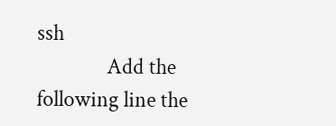ssh
              Add the following line the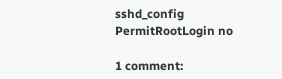sshd_config
PermitRootLogin no

1 comment: